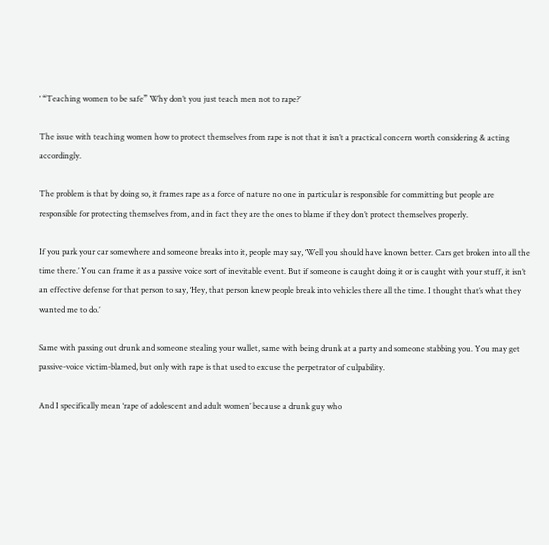‘ “Teaching women to be safe” Why don’t you just teach men not to rape?’

The issue with teaching women how to protect themselves from rape is not that it isn’t a practical concern worth considering & acting accordingly.

The problem is that by doing so, it frames rape as a force of nature no one in particular is responsible for committing but people are responsible for protecting themselves from, and in fact they are the ones to blame if they don’t protect themselves properly.

If you park your car somewhere and someone breaks into it, people may say, ‘Well you should have known better. Cars get broken into all the time there.’ You can frame it as a passive voice sort of inevitable event. But if someone is caught doing it or is caught with your stuff, it isn’t an effective defense for that person to say, ‘Hey, that person knew people break into vehicles there all the time. I thought that’s what they wanted me to do.’

Same with passing out drunk and someone stealing your wallet, same with being drunk at a party and someone stabbing you. You may get passive-voice victim-blamed, but only with rape is that used to excuse the perpetrator of culpability.

And I specifically mean ‘rape of adolescent and adult women’ because a drunk guy who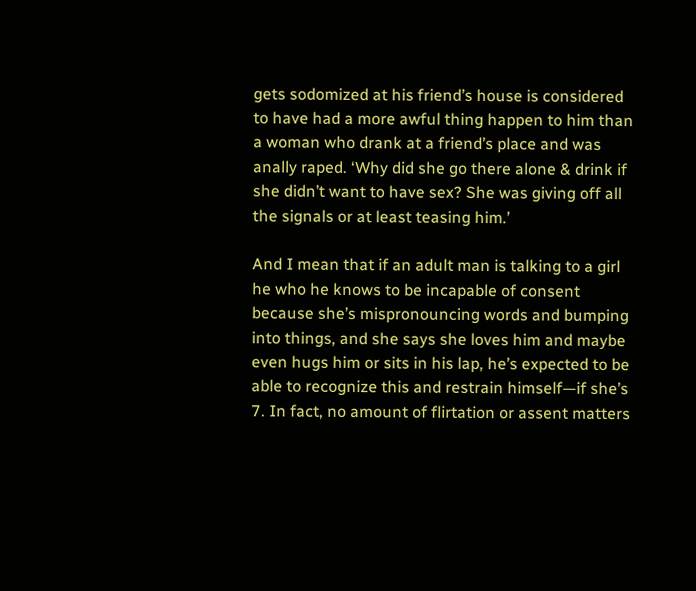gets sodomized at his friend’s house is considered to have had a more awful thing happen to him than a woman who drank at a friend’s place and was anally raped. ‘Why did she go there alone & drink if she didn’t want to have sex? She was giving off all the signals or at least teasing him.’

And I mean that if an adult man is talking to a girl he who he knows to be incapable of consent because she’s mispronouncing words and bumping into things, and she says she loves him and maybe even hugs him or sits in his lap, he’s expected to be able to recognize this and restrain himself—if she’s 7. In fact, no amount of flirtation or assent matters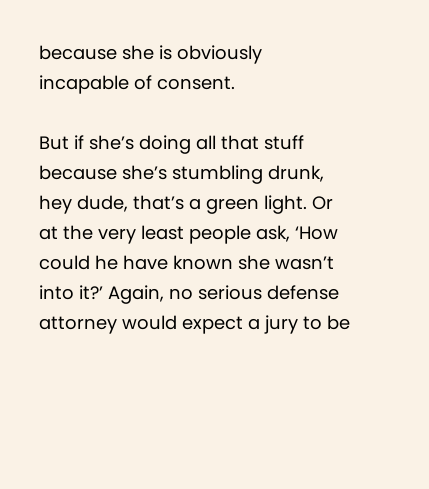because she is obviously incapable of consent.

But if she’s doing all that stuff because she’s stumbling drunk, hey dude, that’s a green light. Or at the very least people ask, ‘How could he have known she wasn’t into it?’ Again, no serious defense attorney would expect a jury to be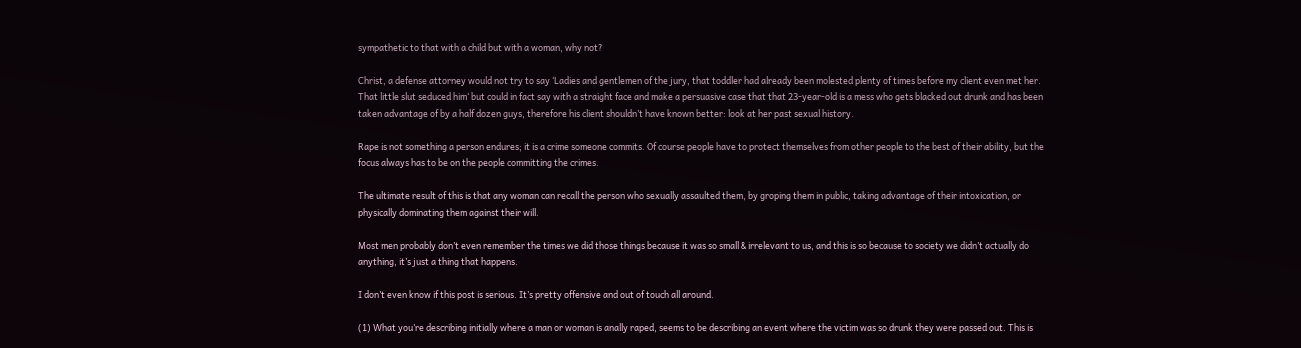sympathetic to that with a child but with a woman, why not?

Christ, a defense attorney would not try to say ‘Ladies and gentlemen of the jury, that toddler had already been molested plenty of times before my client even met her. That little slut seduced him‘ but could in fact say with a straight face and make a persuasive case that that 23-year-old is a mess who gets blacked out drunk and has been taken advantage of by a half dozen guys, therefore his client shouldn’t have known better: look at her past sexual history.

Rape is not something a person endures; it is a crime someone commits. Of course people have to protect themselves from other people to the best of their ability, but the focus always has to be on the people committing the crimes.

The ultimate result of this is that any woman can recall the person who sexually assaulted them, by groping them in public, taking advantage of their intoxication, or physically dominating them against their will.

Most men probably don’t even remember the times we did those things because it was so small & irrelevant to us, and this is so because to society we didn’t actually do anything, it’s just a thing that happens.

I don’t even know if this post is serious. It’s pretty offensive and out of touch all around.

(1) What you’re describing initially where a man or woman is anally raped, seems to be describing an event where the victim was so drunk they were passed out. This is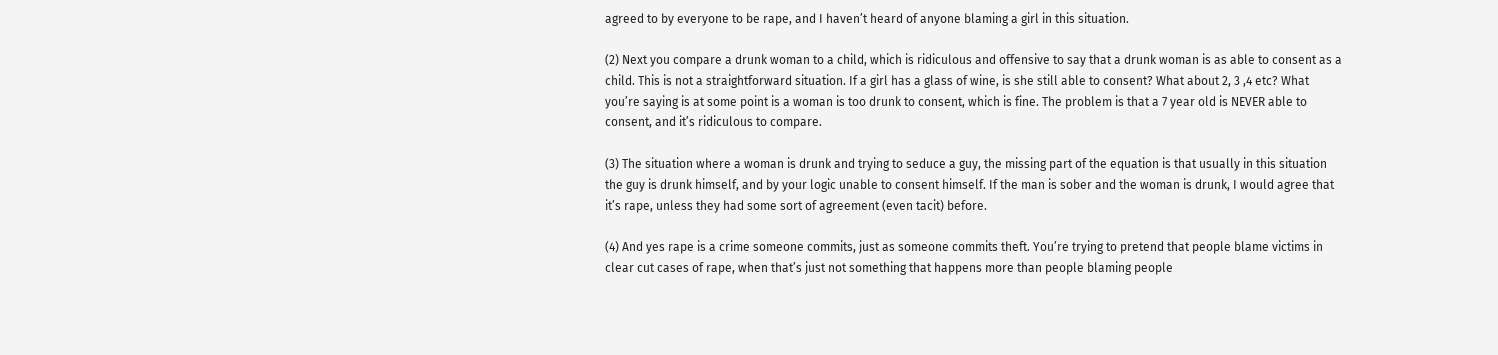agreed to by everyone to be rape, and I haven’t heard of anyone blaming a girl in this situation.

(2) Next you compare a drunk woman to a child, which is ridiculous and offensive to say that a drunk woman is as able to consent as a child. This is not a straightforward situation. If a girl has a glass of wine, is she still able to consent? What about 2, 3 ,4 etc? What you’re saying is at some point is a woman is too drunk to consent, which is fine. The problem is that a 7 year old is NEVER able to consent, and it’s ridiculous to compare.

(3) The situation where a woman is drunk and trying to seduce a guy, the missing part of the equation is that usually in this situation the guy is drunk himself, and by your logic unable to consent himself. If the man is sober and the woman is drunk, I would agree that it’s rape, unless they had some sort of agreement (even tacit) before.

(4) And yes rape is a crime someone commits, just as someone commits theft. You’re trying to pretend that people blame victims in clear cut cases of rape, when that’s just not something that happens more than people blaming people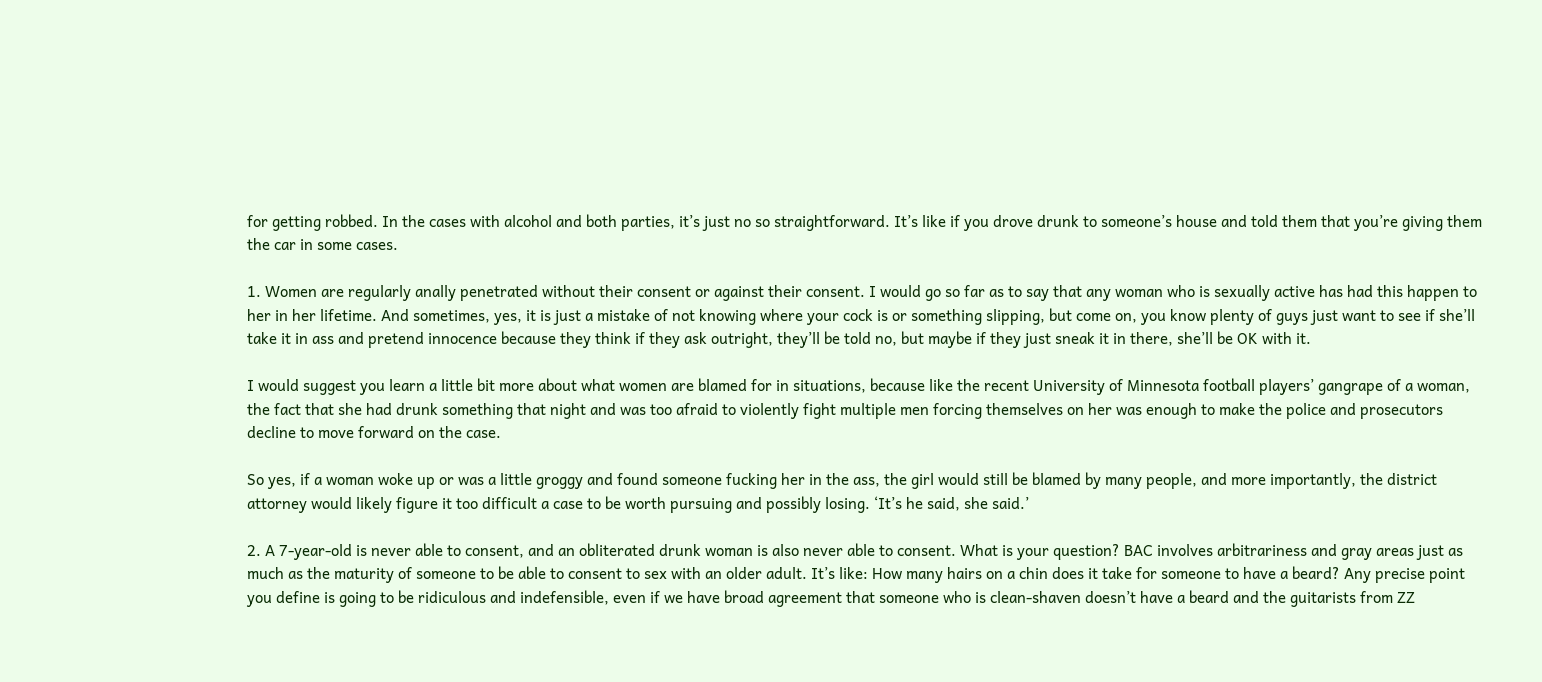for getting robbed. In the cases with alcohol and both parties, it’s just no so straightforward. It’s like if you drove drunk to someone’s house and told them that you’re giving them the car in some cases.

1. Women are regularly anally penetrated without their consent or against their consent. I would go so far as to say that any woman who is sexually active has had this happen to her in her lifetime. And sometimes, yes, it is just a mistake of not knowing where your cock is or something slipping, but come on, you know plenty of guys just want to see if she’ll take it in ass and pretend innocence because they think if they ask outright, they’ll be told no, but maybe if they just sneak it in there, she’ll be OK with it.

I would suggest you learn a little bit more about what women are blamed for in situations, because like the recent University of Minnesota football players’ gangrape of a woman, the fact that she had drunk something that night and was too afraid to violently fight multiple men forcing themselves on her was enough to make the police and prosecutors decline to move forward on the case.

So yes, if a woman woke up or was a little groggy and found someone fucking her in the ass, the girl would still be blamed by many people, and more importantly, the district attorney would likely figure it too difficult a case to be worth pursuing and possibly losing. ‘It’s he said, she said.’

2. A 7-year-old is never able to consent, and an obliterated drunk woman is also never able to consent. What is your question? BAC involves arbitrariness and gray areas just as much as the maturity of someone to be able to consent to sex with an older adult. It’s like: How many hairs on a chin does it take for someone to have a beard? Any precise point you define is going to be ridiculous and indefensible, even if we have broad agreement that someone who is clean-shaven doesn’t have a beard and the guitarists from ZZ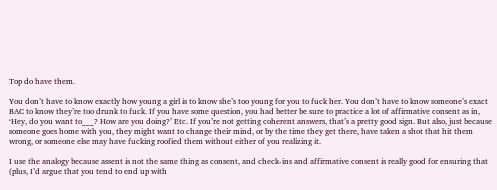Top do have them.

You don’t have to know exactly how young a girl is to know she’s too young for you to fuck her. You don’t have to know someone’s exact BAC to know they’re too drunk to fuck. If you have some question, you had better be sure to practice a lot of affirmative consent as in, ‘Hey, do you want to___? How are you doing?’ Etc. If you’re not getting coherent answers, that’s a pretty good sign. But also, just because someone goes home with you, they might want to change their mind, or by the time they get there, have taken a shot that hit them wrong, or someone else may have fucking roofied them without either of you realizing it.

I use the analogy because assent is not the same thing as consent, and check-ins and affirmative consent is really good for ensuring that (plus, I’d argue that you tend to end up with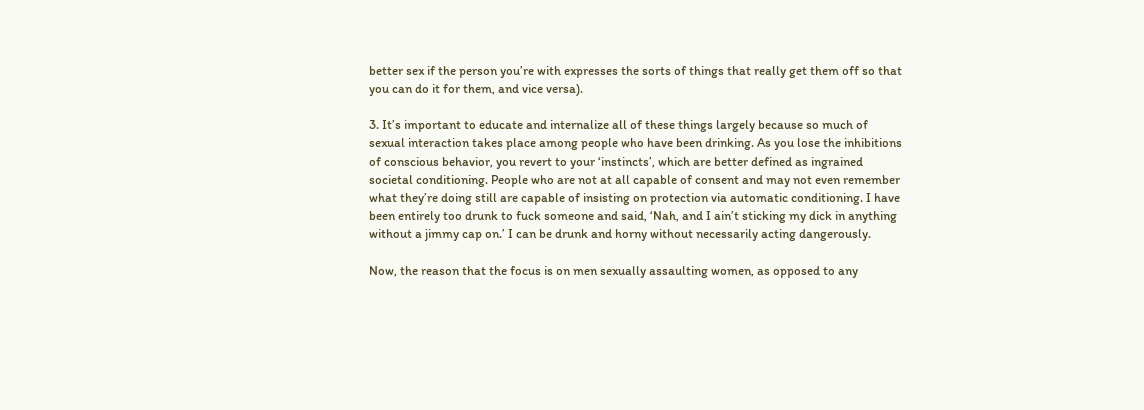better sex if the person you’re with expresses the sorts of things that really get them off so that you can do it for them, and vice versa).

3. It’s important to educate and internalize all of these things largely because so much of sexual interaction takes place among people who have been drinking. As you lose the inhibitions of conscious behavior, you revert to your ‘instincts’, which are better defined as ingrained societal conditioning. People who are not at all capable of consent and may not even remember what they’re doing still are capable of insisting on protection via automatic conditioning. I have been entirely too drunk to fuck someone and said, ‘Nah, and I ain’t sticking my dick in anything without a jimmy cap on.’ I can be drunk and horny without necessarily acting dangerously.

Now, the reason that the focus is on men sexually assaulting women, as opposed to any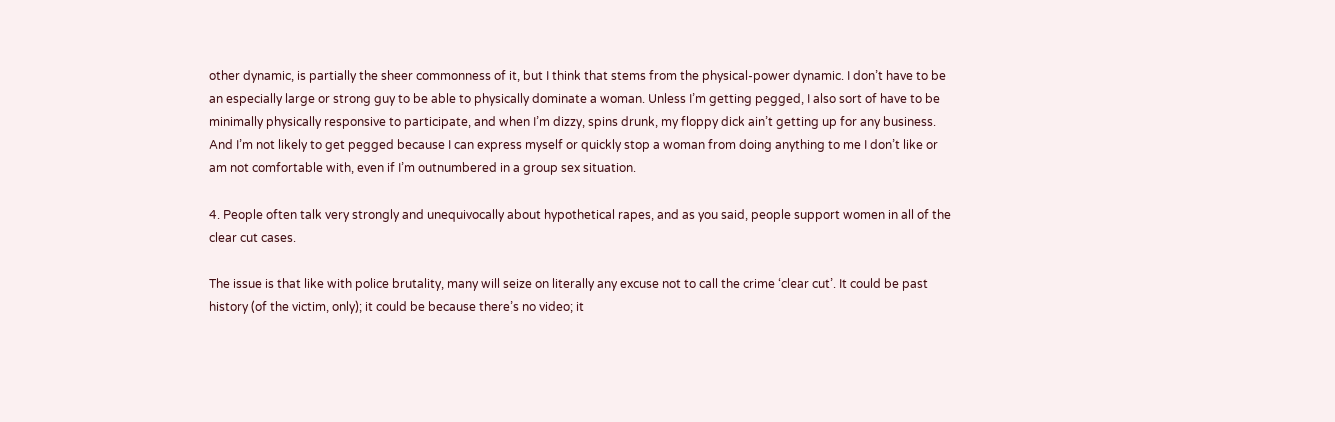other dynamic, is partially the sheer commonness of it, but I think that stems from the physical-power dynamic. I don’t have to be an especially large or strong guy to be able to physically dominate a woman. Unless I’m getting pegged, I also sort of have to be minimally physically responsive to participate, and when I’m dizzy, spins drunk, my floppy dick ain’t getting up for any business. And I’m not likely to get pegged because I can express myself or quickly stop a woman from doing anything to me I don’t like or am not comfortable with, even if I’m outnumbered in a group sex situation.

4. People often talk very strongly and unequivocally about hypothetical rapes, and as you said, people support women in all of the clear cut cases.

The issue is that like with police brutality, many will seize on literally any excuse not to call the crime ‘clear cut’. It could be past history (of the victim, only); it could be because there’s no video; it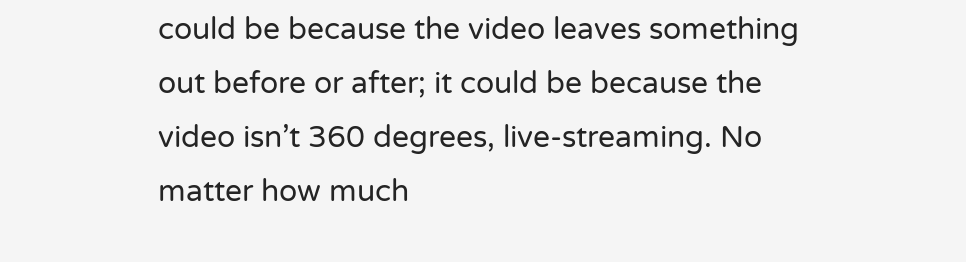could be because the video leaves something out before or after; it could be because the video isn’t 360 degrees, live-streaming. No matter how much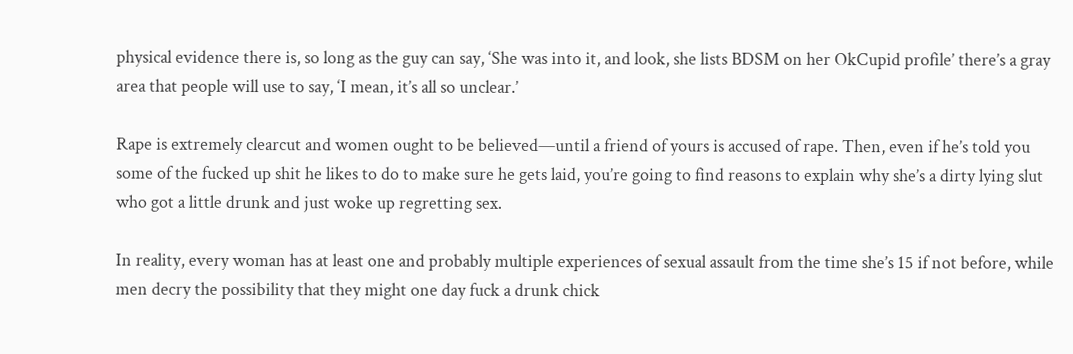physical evidence there is, so long as the guy can say, ‘She was into it, and look, she lists BDSM on her OkCupid profile’ there’s a gray area that people will use to say, ‘I mean, it’s all so unclear.’

Rape is extremely clearcut and women ought to be believed—until a friend of yours is accused of rape. Then, even if he’s told you some of the fucked up shit he likes to do to make sure he gets laid, you’re going to find reasons to explain why she’s a dirty lying slut who got a little drunk and just woke up regretting sex.

In reality, every woman has at least one and probably multiple experiences of sexual assault from the time she’s 15 if not before, while men decry the possibility that they might one day fuck a drunk chick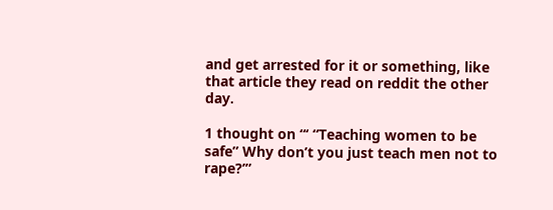and get arrested for it or something, like that article they read on reddit the other day.

1 thought on “‘ “Teaching women to be safe” Why don’t you just teach men not to rape?’”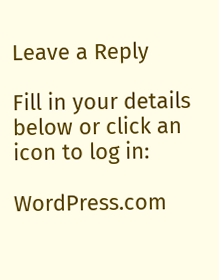Leave a Reply

Fill in your details below or click an icon to log in:

WordPress.com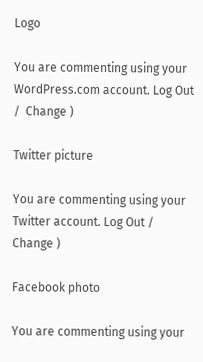Logo

You are commenting using your WordPress.com account. Log Out /  Change )

Twitter picture

You are commenting using your Twitter account. Log Out /  Change )

Facebook photo

You are commenting using your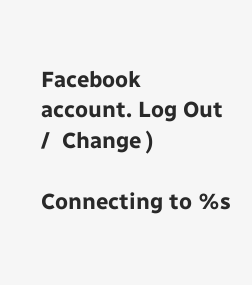Facebook account. Log Out /  Change )

Connecting to %s